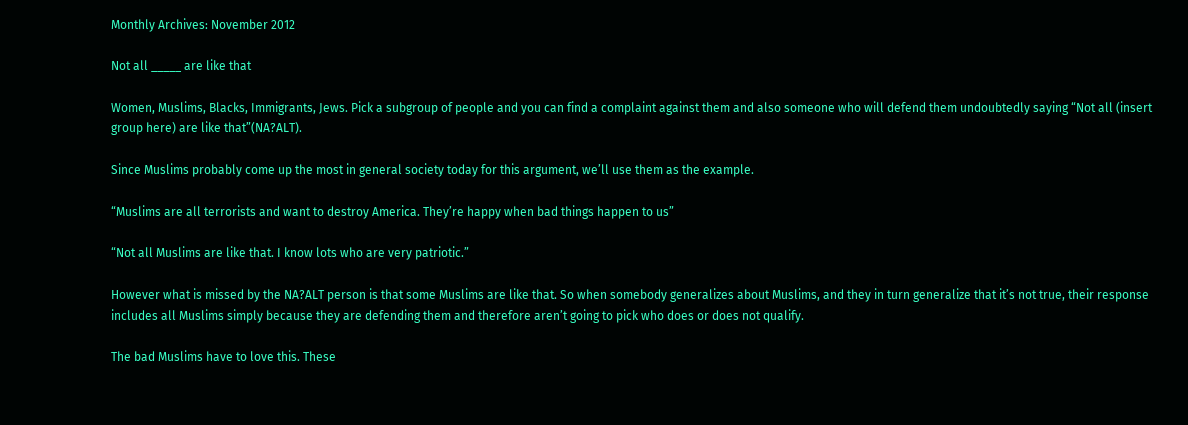Monthly Archives: November 2012

Not all _____ are like that

Women, Muslims, Blacks, Immigrants, Jews. Pick a subgroup of people and you can find a complaint against them and also someone who will defend them undoubtedly saying “Not all (insert group here) are like that”(NA?ALT).

Since Muslims probably come up the most in general society today for this argument, we’ll use them as the example.

“Muslims are all terrorists and want to destroy America. They’re happy when bad things happen to us”

“Not all Muslims are like that. I know lots who are very patriotic.”

However what is missed by the NA?ALT person is that some Muslims are like that. So when somebody generalizes about Muslims, and they in turn generalize that it’s not true, their response includes all Muslims simply because they are defending them and therefore aren’t going to pick who does or does not qualify.

The bad Muslims have to love this. These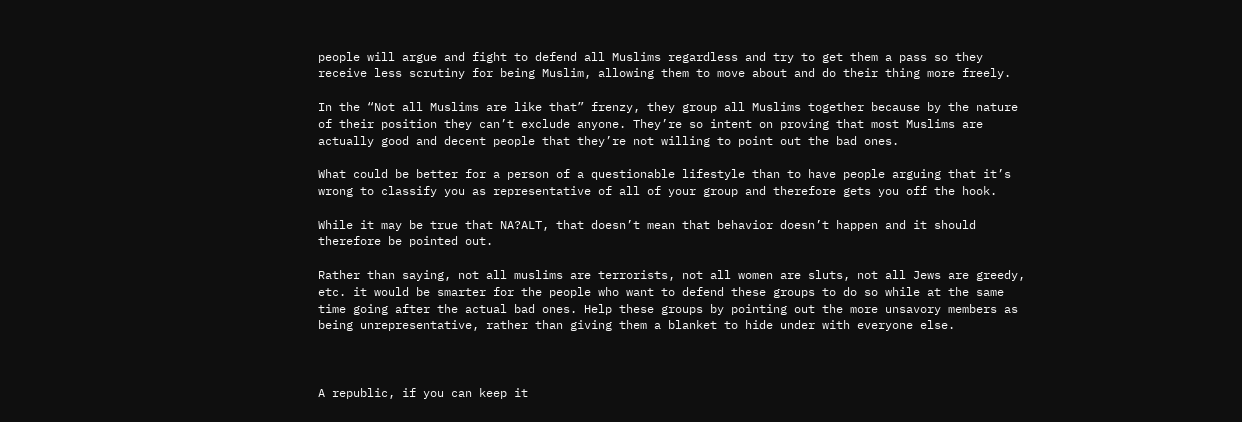people will argue and fight to defend all Muslims regardless and try to get them a pass so they receive less scrutiny for being Muslim, allowing them to move about and do their thing more freely.

In the “Not all Muslims are like that” frenzy, they group all Muslims together because by the nature of their position they can’t exclude anyone. They’re so intent on proving that most Muslims are actually good and decent people that they’re not willing to point out the bad ones.

What could be better for a person of a questionable lifestyle than to have people arguing that it’s wrong to classify you as representative of all of your group and therefore gets you off the hook.

While it may be true that NA?ALT, that doesn’t mean that behavior doesn’t happen and it should therefore be pointed out.

Rather than saying, not all muslims are terrorists, not all women are sluts, not all Jews are greedy, etc. it would be smarter for the people who want to defend these groups to do so while at the same time going after the actual bad ones. Help these groups by pointing out the more unsavory members as being unrepresentative, rather than giving them a blanket to hide under with everyone else.



A republic, if you can keep it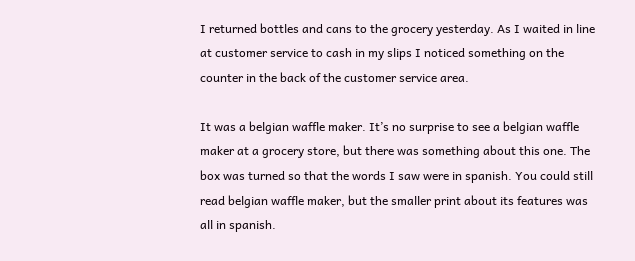I returned bottles and cans to the grocery yesterday. As I waited in line at customer service to cash in my slips I noticed something on the counter in the back of the customer service area.

It was a belgian waffle maker. It’s no surprise to see a belgian waffle maker at a grocery store, but there was something about this one. The box was turned so that the words I saw were in spanish. You could still read belgian waffle maker, but the smaller print about its features was all in spanish.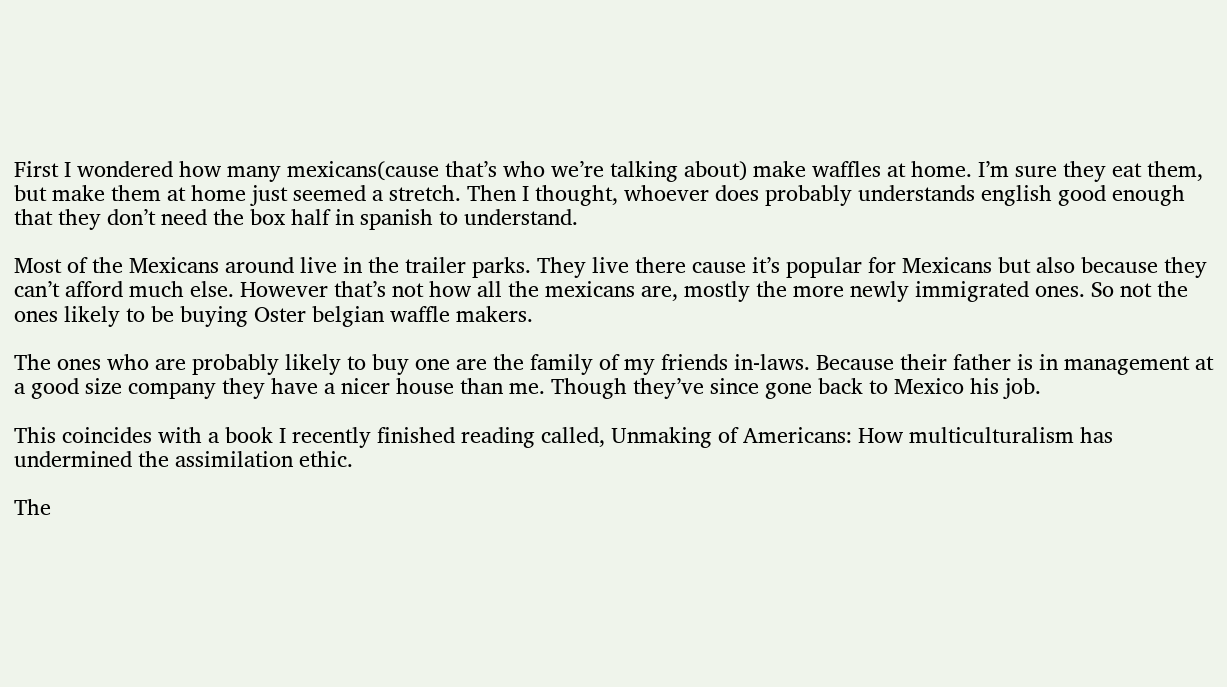First I wondered how many mexicans(cause that’s who we’re talking about) make waffles at home. I’m sure they eat them, but make them at home just seemed a stretch. Then I thought, whoever does probably understands english good enough that they don’t need the box half in spanish to understand.

Most of the Mexicans around live in the trailer parks. They live there cause it’s popular for Mexicans but also because they can’t afford much else. However that’s not how all the mexicans are, mostly the more newly immigrated ones. So not the ones likely to be buying Oster belgian waffle makers.

The ones who are probably likely to buy one are the family of my friends in-laws. Because their father is in management at a good size company they have a nicer house than me. Though they’ve since gone back to Mexico his job.

This coincides with a book I recently finished reading called, Unmaking of Americans: How multiculturalism has undermined the assimilation ethic.

The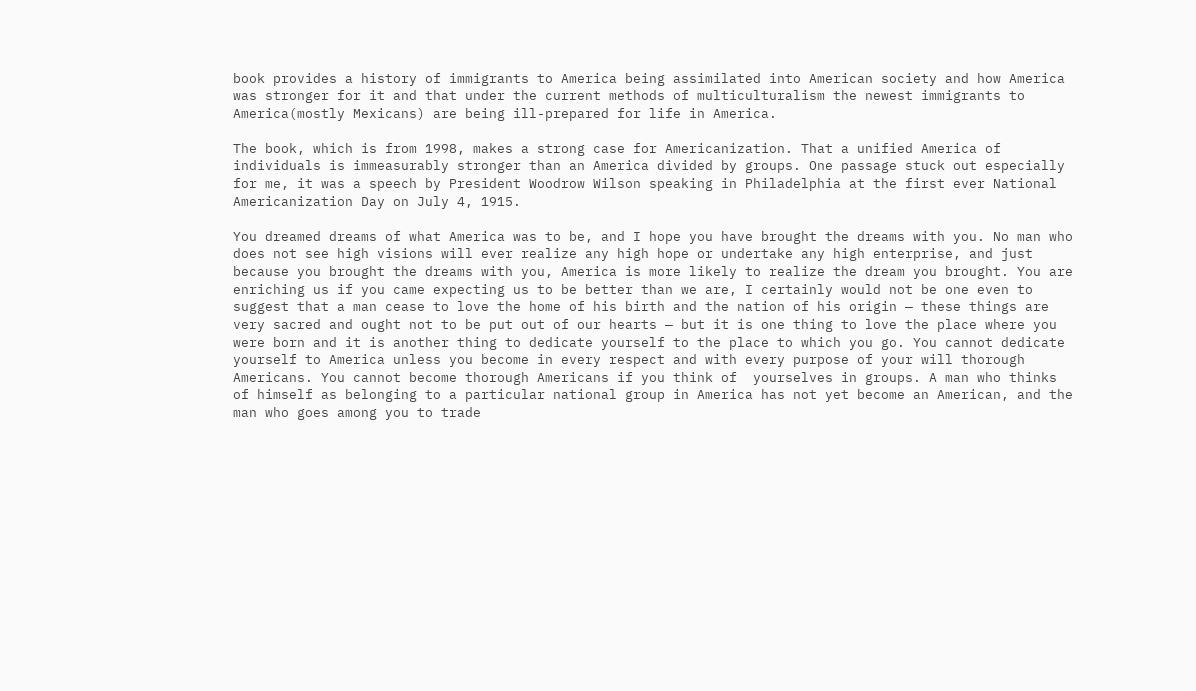book provides a history of immigrants to America being assimilated into American society and how America was stronger for it and that under the current methods of multiculturalism the newest immigrants to America(mostly Mexicans) are being ill-prepared for life in America.

The book, which is from 1998, makes a strong case for Americanization. That a unified America of individuals is immeasurably stronger than an America divided by groups. One passage stuck out especially for me, it was a speech by President Woodrow Wilson speaking in Philadelphia at the first ever National Americanization Day on July 4, 1915.

You dreamed dreams of what America was to be, and I hope you have brought the dreams with you. No man who does not see high visions will ever realize any high hope or undertake any high enterprise, and just because you brought the dreams with you, America is more likely to realize the dream you brought. You are enriching us if you came expecting us to be better than we are, I certainly would not be one even to suggest that a man cease to love the home of his birth and the nation of his origin — these things are very sacred and ought not to be put out of our hearts — but it is one thing to love the place where you were born and it is another thing to dedicate yourself to the place to which you go. You cannot dedicate yourself to America unless you become in every respect and with every purpose of your will thorough Americans. You cannot become thorough Americans if you think of  yourselves in groups. A man who thinks of himself as belonging to a particular national group in America has not yet become an American, and the man who goes among you to trade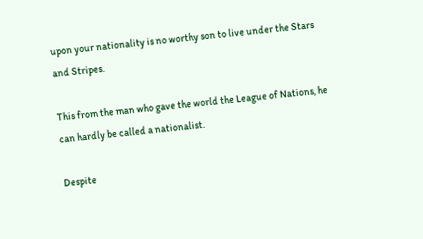upon your nationality is no worthy son to live under the Stars and Stripes.

This from the man who gave the world the League of Nations, he can hardly be called a nationalist.

Despite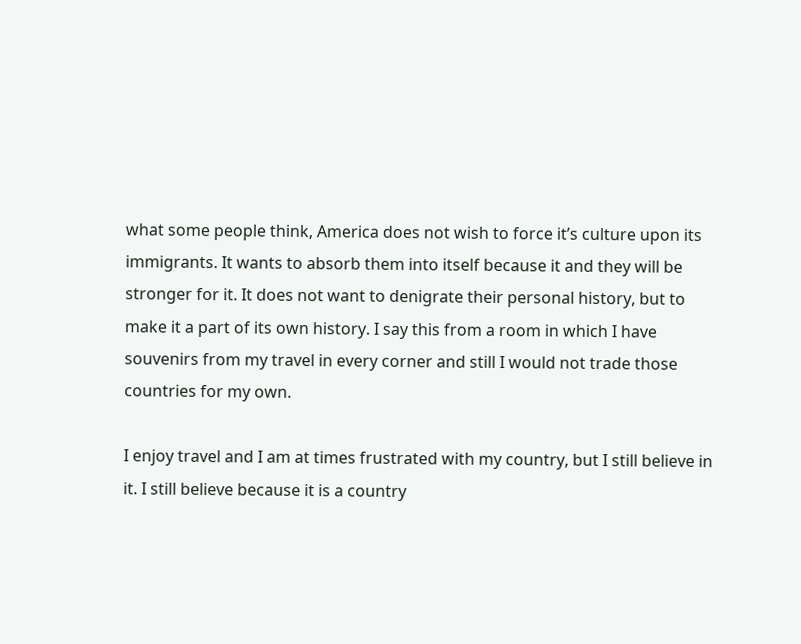what some people think, America does not wish to force it’s culture upon its immigrants. It wants to absorb them into itself because it and they will be stronger for it. It does not want to denigrate their personal history, but to make it a part of its own history. I say this from a room in which I have souvenirs from my travel in every corner and still I would not trade those countries for my own.

I enjoy travel and I am at times frustrated with my country, but I still believe in it. I still believe because it is a country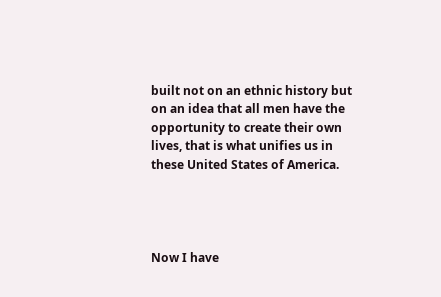built not on an ethnic history but on an idea that all men have the opportunity to create their own lives, that is what unifies us in these United States of America.




Now I have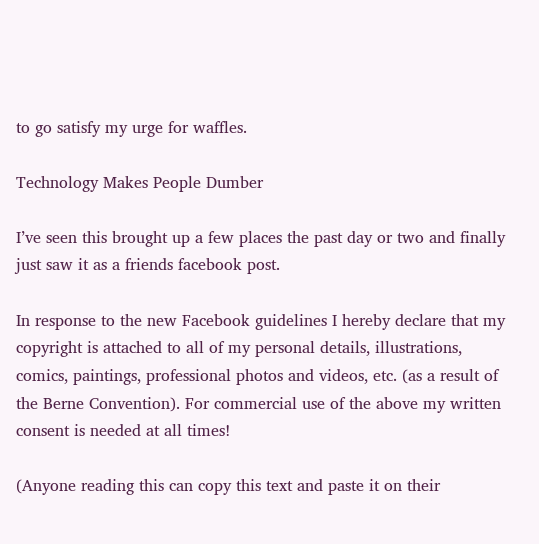to go satisfy my urge for waffles.

Technology Makes People Dumber

I’ve seen this brought up a few places the past day or two and finally just saw it as a friends facebook post.

In response to the new Facebook guidelines I hereby declare that my copyright is attached to all of my personal details, illustrations, comics, paintings, professional photos and videos, etc. (as a result of the Berne Convention). For commercial use of the above my written consent is needed at all times!

(Anyone reading this can copy this text and paste it on their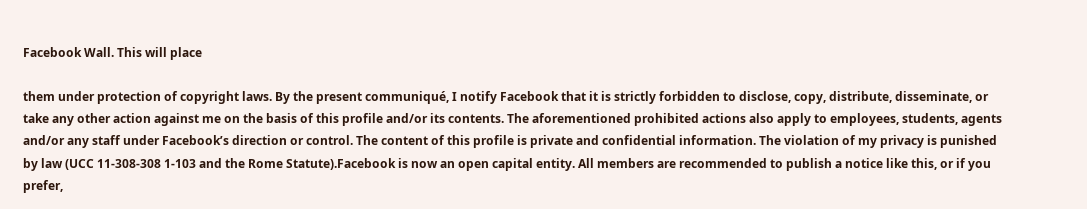Facebook Wall. This will place

them under protection of copyright laws. By the present communiqué, I notify Facebook that it is strictly forbidden to disclose, copy, distribute, disseminate, or take any other action against me on the basis of this profile and/or its contents. The aforementioned prohibited actions also apply to employees, students, agents and/or any staff under Facebook’s direction or control. The content of this profile is private and confidential information. The violation of my privacy is punished by law (UCC 11-308-308 1-103 and the Rome Statute).Facebook is now an open capital entity. All members are recommended to publish a notice like this, or if you prefer,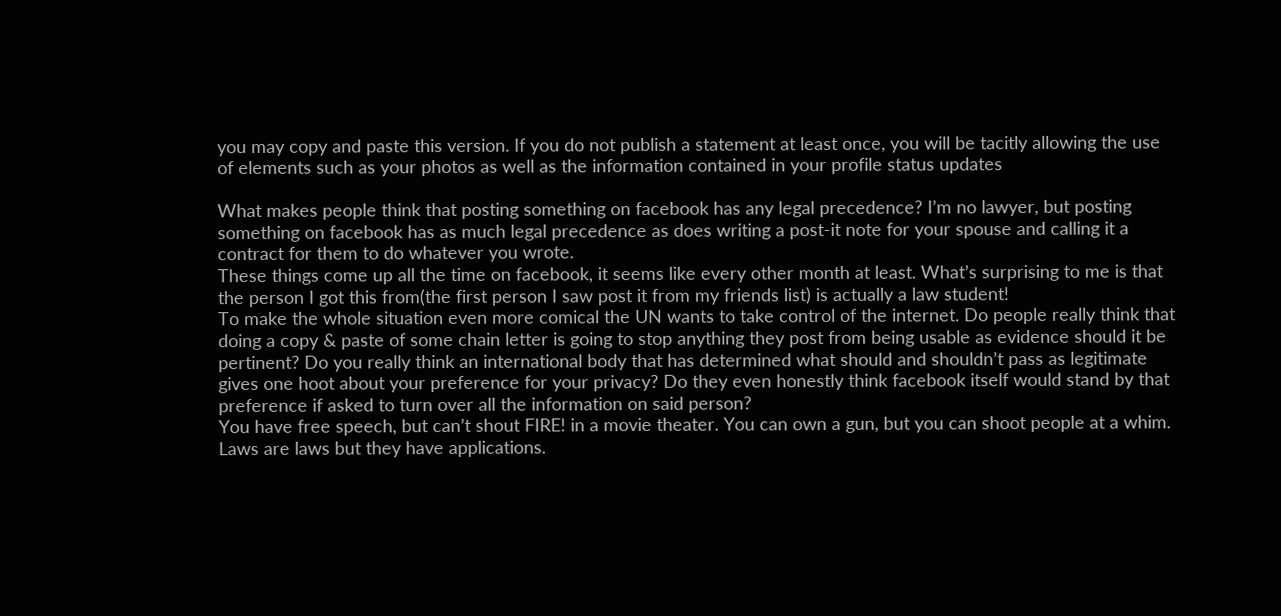you may copy and paste this version. If you do not publish a statement at least once, you will be tacitly allowing the use of elements such as your photos as well as the information contained in your profile status updates

What makes people think that posting something on facebook has any legal precedence? I’m no lawyer, but posting something on facebook has as much legal precedence as does writing a post-it note for your spouse and calling it a contract for them to do whatever you wrote.
These things come up all the time on facebook, it seems like every other month at least. What’s surprising to me is that the person I got this from(the first person I saw post it from my friends list) is actually a law student!
To make the whole situation even more comical the UN wants to take control of the internet. Do people really think that doing a copy & paste of some chain letter is going to stop anything they post from being usable as evidence should it be pertinent? Do you really think an international body that has determined what should and shouldn’t pass as legitimate gives one hoot about your preference for your privacy? Do they even honestly think facebook itself would stand by that preference if asked to turn over all the information on said person?
You have free speech, but can’t shout FIRE! in a movie theater. You can own a gun, but you can shoot people at a whim. Laws are laws but they have applications.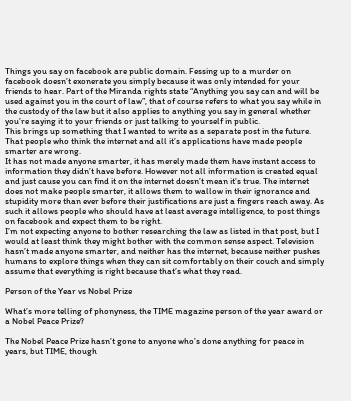Things you say on facebook are public domain. Fessing up to a murder on facebook doesn’t exonerate you simply because it was only intended for your friends to hear. Part of the Miranda rights state “Anything you say can and will be used against you in the court of law”, that of course refers to what you say while in the custody of the law but it also applies to anything you say in general whether you’re saying it to your friends or just talking to yourself in public.
This brings up something that I wanted to write as a separate post in the future. That people who think the internet and all it’s applications have made people smarter are wrong.
It has not made anyone smarter, it has merely made them have instant access to information they didn’t have before. However not all information is created equal and just cause you can find it on the internet doesn’t mean it’s true. The internet does not make people smarter, it allows them to wallow in their ignorance and stupidity more than ever before their justifications are just a fingers reach away. As such it allows people who should have at least average intelligence, to post things on facebook and expect them to be right.
I’m not expecting anyone to bother researching the law as listed in that post, but I would at least think they might bother with the common sense aspect. Television hasn’t made anyone smarter, and neither has the internet, because neither pushes humans to explore things when they can sit comfortably on their couch and simply assume that everything is right because that’s what they read.

Person of the Year vs Nobel Prize

What’s more telling of phonyness, the TIME magazine person of the year award or a Nobel Peace Prize?

The Nobel Peace Prize hasn’t gone to anyone who’s done anything for peace in years, but TIME, though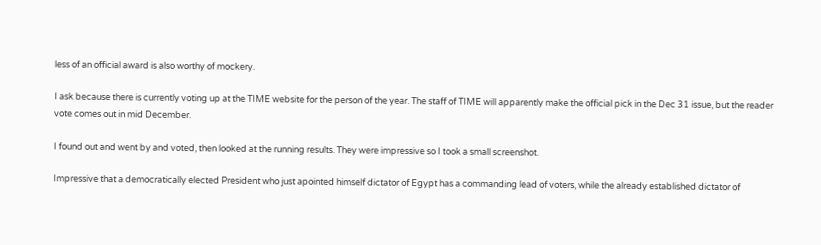less of an official award is also worthy of mockery.

I ask because there is currently voting up at the TIME website for the person of the year. The staff of TIME will apparently make the official pick in the Dec 31 issue, but the reader vote comes out in mid December.

I found out and went by and voted, then looked at the running results. They were impressive so I took a small screenshot.

Impressive that a democratically elected President who just apointed himself dictator of Egypt has a commanding lead of voters, while the already established dictator of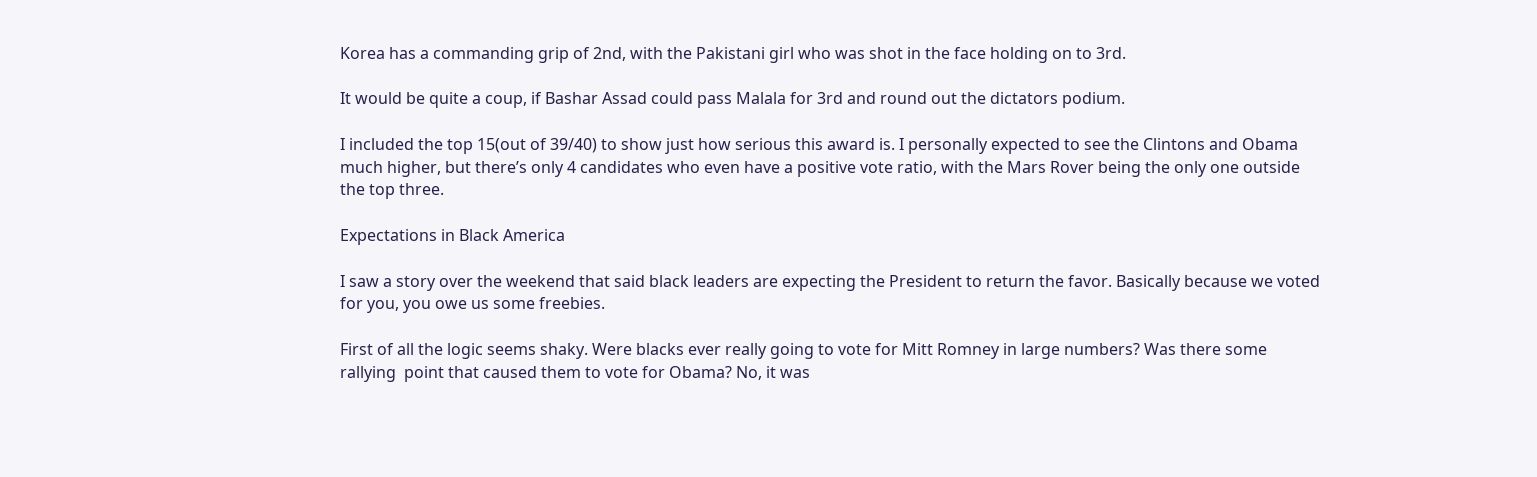Korea has a commanding grip of 2nd, with the Pakistani girl who was shot in the face holding on to 3rd.

It would be quite a coup, if Bashar Assad could pass Malala for 3rd and round out the dictators podium.

I included the top 15(out of 39/40) to show just how serious this award is. I personally expected to see the Clintons and Obama much higher, but there’s only 4 candidates who even have a positive vote ratio, with the Mars Rover being the only one outside the top three.

Expectations in Black America

I saw a story over the weekend that said black leaders are expecting the President to return the favor. Basically because we voted for you, you owe us some freebies.

First of all the logic seems shaky. Were blacks ever really going to vote for Mitt Romney in large numbers? Was there some rallying  point that caused them to vote for Obama? No, it was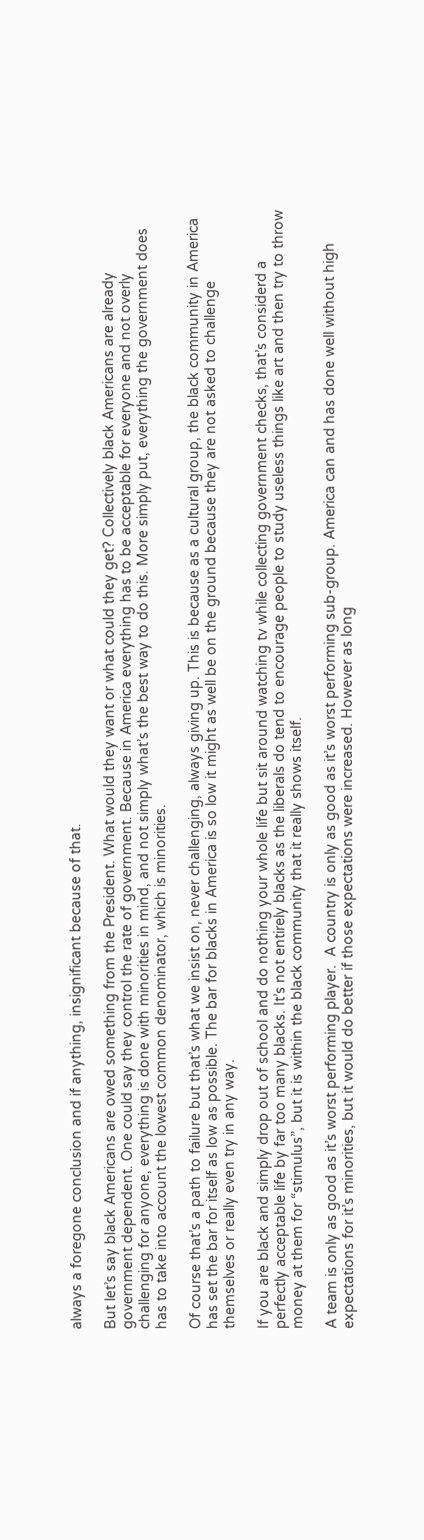always a foregone conclusion and if anything, insignificant because of that.

But let’s say black Americans are owed something from the President. What would they want or what could they get? Collectively black Americans are already government dependent. One could say they control the rate of government. Because in America everything has to be acceptable for everyone and not overly challenging for anyone, everything is done with minorities in mind, and not simply what’s the best way to do this. More simply put, everything the government does has to take into account the lowest common denominator, which is minorities.

Of course that’s a path to failure but that’s what we insist on, never challenging, always giving up. This is because as a cultural group, the black community in America has set the bar for itself as low as possible. The bar for blacks in America is so low it might as well be on the ground because they are not asked to challenge themselves or really even try in any way.

If you are black and simply drop out of school and do nothing your whole life but sit around watching tv while collecting government checks, that’s considerd a perfectly acceptable life by far too many blacks. It’s not entirely blacks as the liberals do tend to encourage people to study useless things like art and then try to throw money at them for “stimulus”, but it is within the black community that it really shows itself.

A team is only as good as it’s worst performing player.  A country is only as good as it’s worst performing sub-group. America can and has done well without high expectations for it’s minorities, but it would do better if those expectations were increased. However as long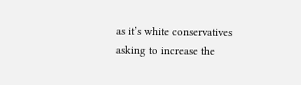as it’s white conservatives asking to increase the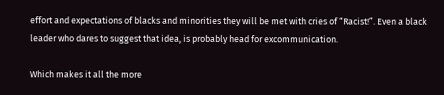effort and expectations of blacks and minorities they will be met with cries of “Racist!”. Even a black leader who dares to suggest that idea, is probably head for excommunication.

Which makes it all the more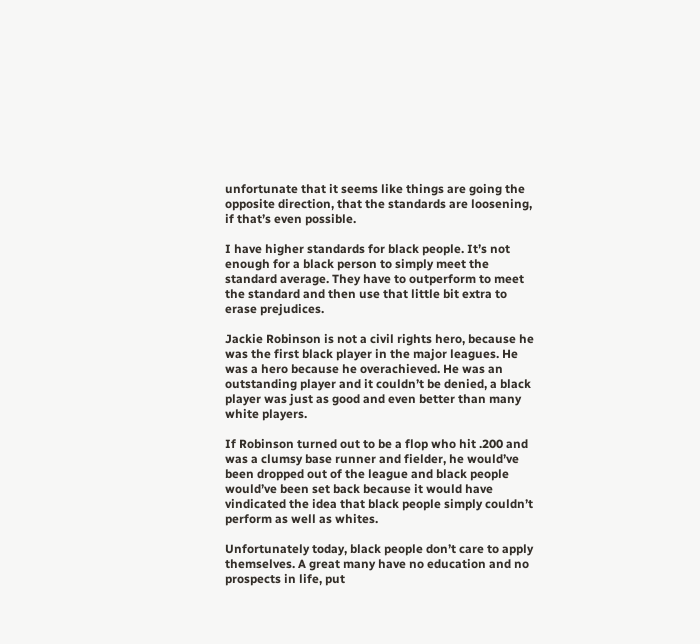unfortunate that it seems like things are going the opposite direction, that the standards are loosening, if that’s even possible.

I have higher standards for black people. It’s not enough for a black person to simply meet the standard average. They have to outperform to meet the standard and then use that little bit extra to erase prejudices.

Jackie Robinson is not a civil rights hero, because he was the first black player in the major leagues. He was a hero because he overachieved. He was an outstanding player and it couldn’t be denied, a black player was just as good and even better than many white players.

If Robinson turned out to be a flop who hit .200 and was a clumsy base runner and fielder, he would’ve been dropped out of the league and black people would’ve been set back because it would have vindicated the idea that black people simply couldn’t perform as well as whites.

Unfortunately today, black people don’t care to apply themselves. A great many have no education and no prospects in life, put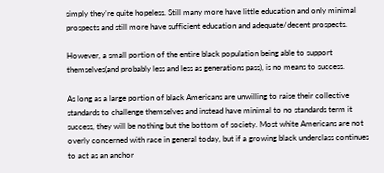simply they’re quite hopeless. Still many more have little education and only minimal prospects and still more have sufficient education and adequate/decent prospects.

However, a small portion of the entire black population being able to support themselves(and probably less and less as generations pass), is no means to success.

As long as a large portion of black Americans are unwilling to raise their collective standards to challenge themselves and instead have minimal to no standards term it success, they will be nothing but the bottom of society. Most white Americans are not overly concerned with race in general today, but if a growing black underclass continues to act as an anchor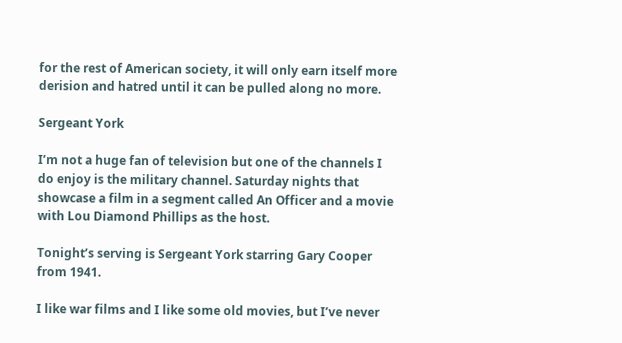for the rest of American society, it will only earn itself more derision and hatred until it can be pulled along no more.

Sergeant York

I’m not a huge fan of television but one of the channels I do enjoy is the military channel. Saturday nights that showcase a film in a segment called An Officer and a movie with Lou Diamond Phillips as the host.

Tonight’s serving is Sergeant York starring Gary Cooper from 1941.

I like war films and I like some old movies, but I’ve never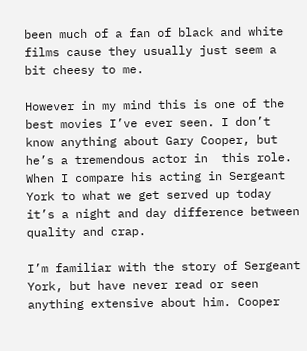been much of a fan of black and white films cause they usually just seem a bit cheesy to me.

However in my mind this is one of the best movies I’ve ever seen. I don’t know anything about Gary Cooper, but he’s a tremendous actor in  this role. When I compare his acting in Sergeant York to what we get served up today it’s a night and day difference between quality and crap.

I’m familiar with the story of Sergeant York, but have never read or seen anything extensive about him. Cooper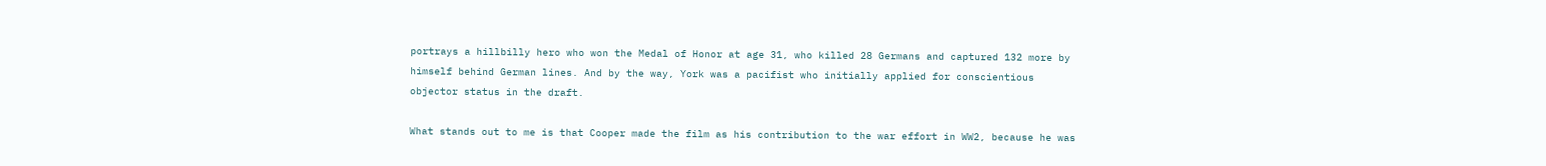portrays a hillbilly hero who won the Medal of Honor at age 31, who killed 28 Germans and captured 132 more by himself behind German lines. And by the way, York was a pacifist who initially applied for conscientious objector status in the draft.

What stands out to me is that Cooper made the film as his contribution to the war effort in WW2, because he was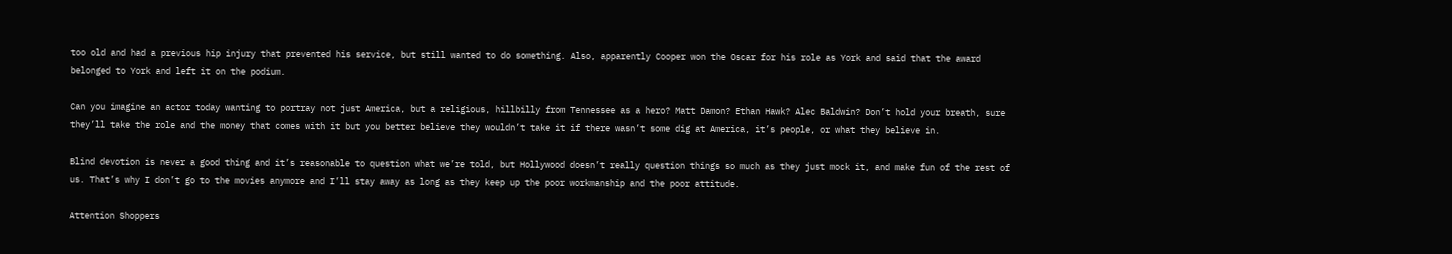too old and had a previous hip injury that prevented his service, but still wanted to do something. Also, apparently Cooper won the Oscar for his role as York and said that the award belonged to York and left it on the podium.

Can you imagine an actor today wanting to portray not just America, but a religious, hillbilly from Tennessee as a hero? Matt Damon? Ethan Hawk? Alec Baldwin? Don’t hold your breath, sure they’ll take the role and the money that comes with it but you better believe they wouldn’t take it if there wasn’t some dig at America, it’s people, or what they believe in.

Blind devotion is never a good thing and it’s reasonable to question what we’re told, but Hollywood doesn’t really question things so much as they just mock it, and make fun of the rest of us. That’s why I don’t go to the movies anymore and I’ll stay away as long as they keep up the poor workmanship and the poor attitude.

Attention Shoppers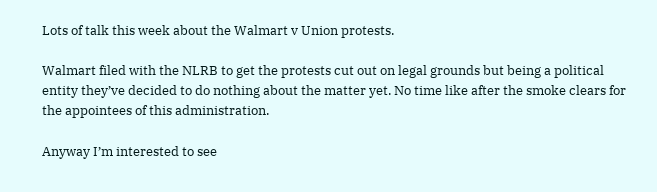Lots of talk this week about the Walmart v Union protests.

Walmart filed with the NLRB to get the protests cut out on legal grounds but being a political entity they’ve decided to do nothing about the matter yet. No time like after the smoke clears for the appointees of this administration.

Anyway I’m interested to see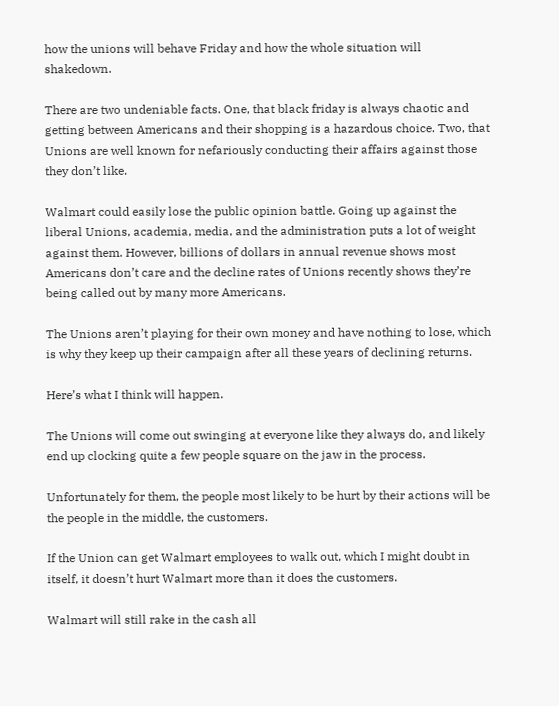how the unions will behave Friday and how the whole situation will shakedown.

There are two undeniable facts. One, that black friday is always chaotic and getting between Americans and their shopping is a hazardous choice. Two, that Unions are well known for nefariously conducting their affairs against those they don’t like.

Walmart could easily lose the public opinion battle. Going up against the liberal Unions, academia, media, and the administration puts a lot of weight against them. However, billions of dollars in annual revenue shows most Americans don’t care and the decline rates of Unions recently shows they’re being called out by many more Americans.

The Unions aren’t playing for their own money and have nothing to lose, which is why they keep up their campaign after all these years of declining returns.

Here’s what I think will happen.

The Unions will come out swinging at everyone like they always do, and likely end up clocking quite a few people square on the jaw in the process.

Unfortunately for them, the people most likely to be hurt by their actions will be the people in the middle, the customers.

If the Union can get Walmart employees to walk out, which I might doubt in itself, it doesn’t hurt Walmart more than it does the customers.

Walmart will still rake in the cash all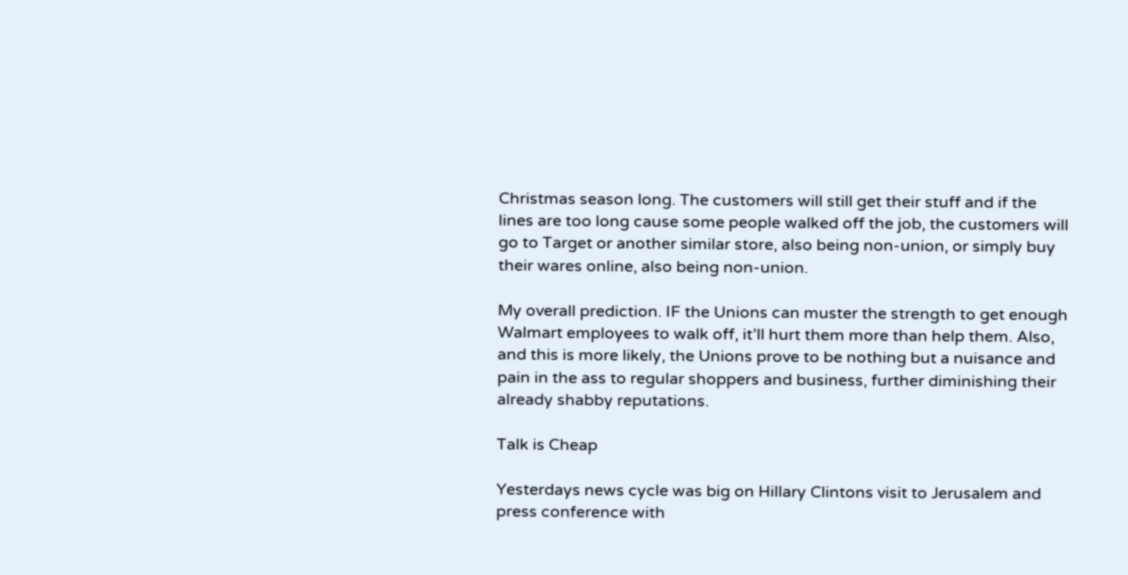Christmas season long. The customers will still get their stuff and if the lines are too long cause some people walked off the job, the customers will go to Target or another similar store, also being non-union, or simply buy their wares online, also being non-union.

My overall prediction. IF the Unions can muster the strength to get enough Walmart employees to walk off, it’ll hurt them more than help them. Also, and this is more likely, the Unions prove to be nothing but a nuisance and pain in the ass to regular shoppers and business, further diminishing their already shabby reputations.

Talk is Cheap

Yesterdays news cycle was big on Hillary Clintons visit to Jerusalem and press conference with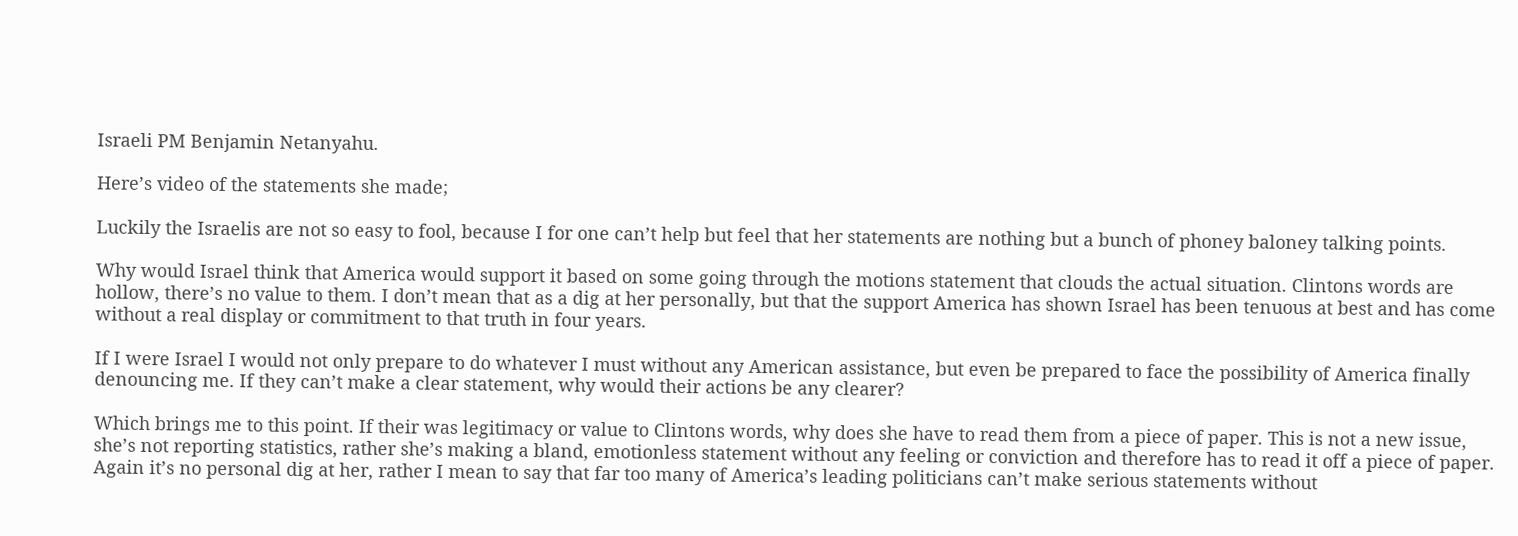Israeli PM Benjamin Netanyahu.

Here’s video of the statements she made;

Luckily the Israelis are not so easy to fool, because I for one can’t help but feel that her statements are nothing but a bunch of phoney baloney talking points.

Why would Israel think that America would support it based on some going through the motions statement that clouds the actual situation. Clintons words are hollow, there’s no value to them. I don’t mean that as a dig at her personally, but that the support America has shown Israel has been tenuous at best and has come without a real display or commitment to that truth in four years.

If I were Israel I would not only prepare to do whatever I must without any American assistance, but even be prepared to face the possibility of America finally denouncing me. If they can’t make a clear statement, why would their actions be any clearer?

Which brings me to this point. If their was legitimacy or value to Clintons words, why does she have to read them from a piece of paper. This is not a new issue, she’s not reporting statistics, rather she’s making a bland, emotionless statement without any feeling or conviction and therefore has to read it off a piece of paper. Again it’s no personal dig at her, rather I mean to say that far too many of America’s leading politicians can’t make serious statements without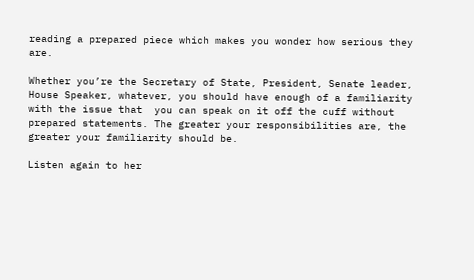reading a prepared piece which makes you wonder how serious they are.

Whether you’re the Secretary of State, President, Senate leader, House Speaker, whatever, you should have enough of a familiarity with the issue that  you can speak on it off the cuff without prepared statements. The greater your responsibilities are, the greater your familiarity should be.

Listen again to her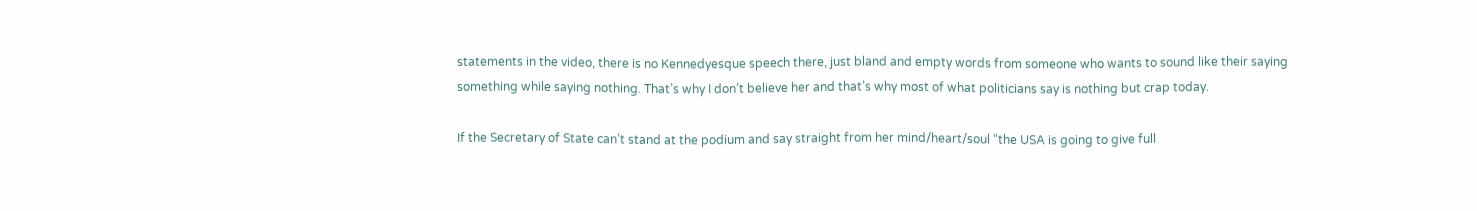statements in the video, there is no Kennedyesque speech there, just bland and empty words from someone who wants to sound like their saying something while saying nothing. That’s why I don’t believe her and that’s why most of what politicians say is nothing but crap today.

If the Secretary of State can’t stand at the podium and say straight from her mind/heart/soul “the USA is going to give full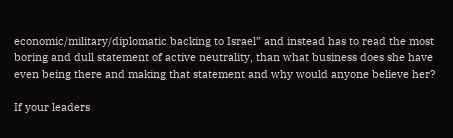economic/military/diplomatic backing to Israel” and instead has to read the most boring and dull statement of active neutrality, than what business does she have even being there and making that statement and why would anyone believe her?

If your leaders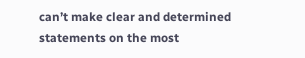can’t make clear and determined statements on the most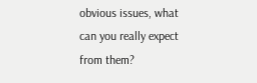obvious issues, what can you really expect from them?